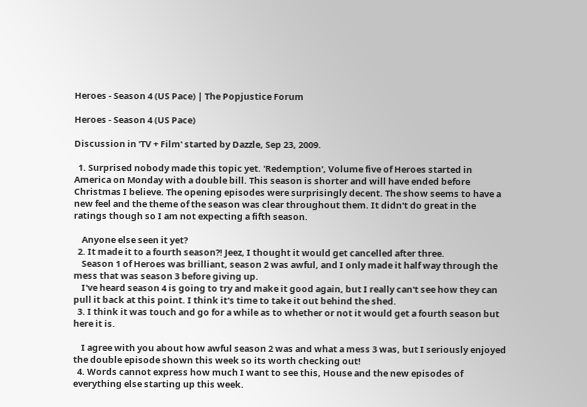Heroes - Season 4 (US Pace) | The Popjustice Forum

Heroes - Season 4 (US Pace)

Discussion in 'TV + Film' started by Dazzle, Sep 23, 2009.

  1. Surprised nobody made this topic yet. 'Redemption', Volume five of Heroes started in America on Monday with a double bill. This season is shorter and will have ended before Christmas I believe. The opening episodes were surprisingly decent. The show seems to have a new feel and the theme of the season was clear throughout them. It didn't do great in the ratings though so I am not expecting a fifth season.

    Anyone else seen it yet?
  2. It made it to a fourth season?! Jeez, I thought it would get cancelled after three.
    Season 1 of Heroes was brilliant, season 2 was awful, and I only made it half way through the mess that was season 3 before giving up.
    I've heard season 4 is going to try and make it good again, but I really can't see how they can pull it back at this point. I think it's time to take it out behind the shed.
  3. I think it was touch and go for a while as to whether or not it would get a fourth season but here it is.

    I agree with you about how awful season 2 was and what a mess 3 was, but I seriously enjoyed the double episode shown this week so its worth checking out!
  4. Words cannot express how much I want to see this, House and the new episodes of everything else starting up this week.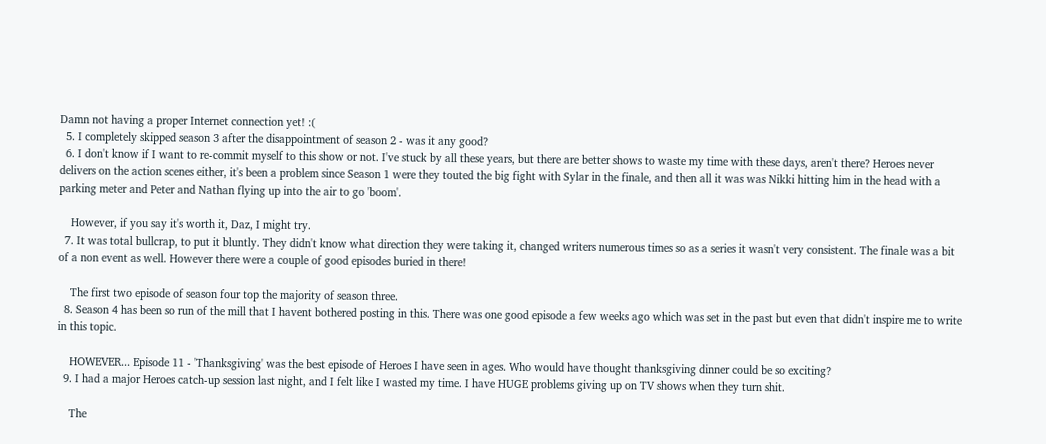Damn not having a proper Internet connection yet! :(
  5. I completely skipped season 3 after the disappointment of season 2 - was it any good?
  6. I don't know if I want to re-commit myself to this show or not. I've stuck by all these years, but there are better shows to waste my time with these days, aren't there? Heroes never delivers on the action scenes either, it's been a problem since Season 1 were they touted the big fight with Sylar in the finale, and then all it was was Nikki hitting him in the head with a parking meter and Peter and Nathan flying up into the air to go 'boom'.

    However, if you say it's worth it, Daz, I might try.
  7. It was total bullcrap, to put it bluntly. They didn't know what direction they were taking it, changed writers numerous times so as a series it wasn't very consistent. The finale was a bit of a non event as well. However there were a couple of good episodes buried in there!

    The first two episode of season four top the majority of season three.
  8. Season 4 has been so run of the mill that I havent bothered posting in this. There was one good episode a few weeks ago which was set in the past but even that didn't inspire me to write in this topic.

    HOWEVER... Episode 11 - 'Thanksgiving' was the best episode of Heroes I have seen in ages. Who would have thought thanksgiving dinner could be so exciting?
  9. I had a major Heroes catch-up session last night, and I felt like I wasted my time. I have HUGE problems giving up on TV shows when they turn shit.

    The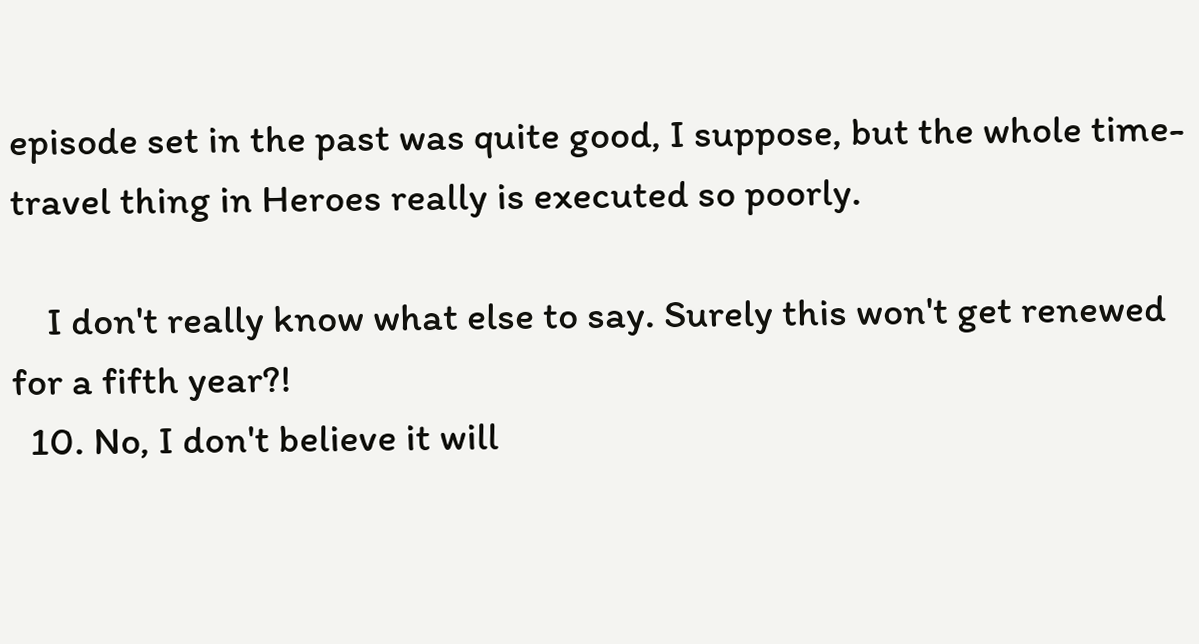episode set in the past was quite good, I suppose, but the whole time-travel thing in Heroes really is executed so poorly.

    I don't really know what else to say. Surely this won't get renewed for a fifth year?!
  10. No, I don't believe it will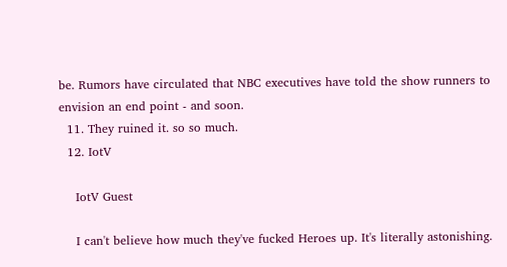be. Rumors have circulated that NBC executives have told the show runners to envision an end point - and soon.
  11. They ruined it. so so much.
  12. IotV

    IotV Guest

    I can't believe how much they've fucked Heroes up. It's literally astonishing.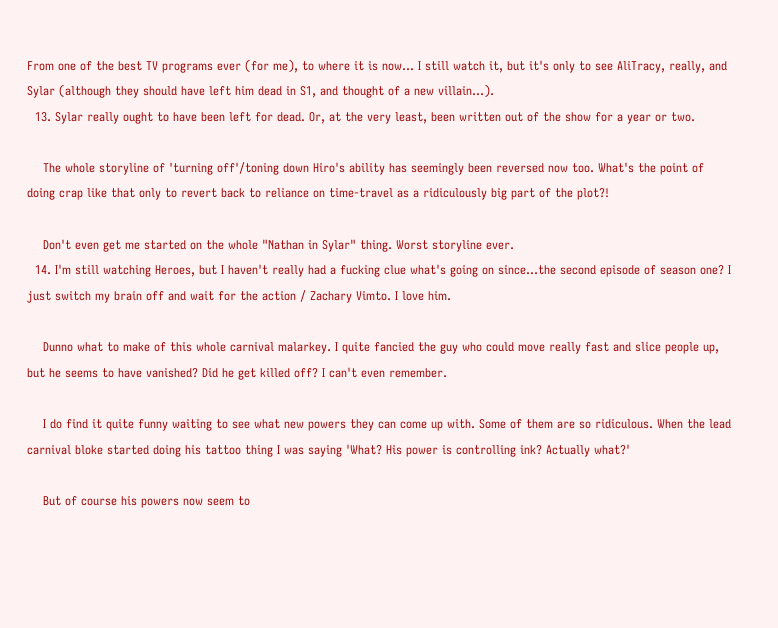From one of the best TV programs ever (for me), to where it is now... I still watch it, but it's only to see AliTracy, really, and Sylar (although they should have left him dead in S1, and thought of a new villain...).
  13. Sylar really ought to have been left for dead. Or, at the very least, been written out of the show for a year or two.

    The whole storyline of 'turning off'/toning down Hiro's ability has seemingly been reversed now too. What's the point of doing crap like that only to revert back to reliance on time-travel as a ridiculously big part of the plot?!

    Don't even get me started on the whole "Nathan in Sylar" thing. Worst storyline ever.
  14. I'm still watching Heroes, but I haven't really had a fucking clue what's going on since...the second episode of season one? I just switch my brain off and wait for the action / Zachary Vimto. I love him.

    Dunno what to make of this whole carnival malarkey. I quite fancied the guy who could move really fast and slice people up, but he seems to have vanished? Did he get killed off? I can't even remember.

    I do find it quite funny waiting to see what new powers they can come up with. Some of them are so ridiculous. When the lead carnival bloke started doing his tattoo thing I was saying 'What? His power is controlling ink? Actually what?'

    But of course his powers now seem to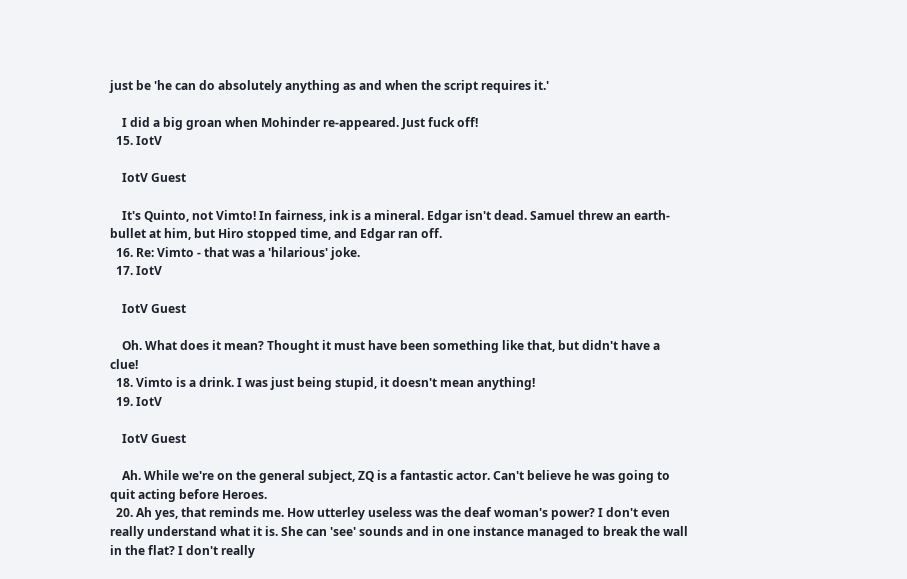just be 'he can do absolutely anything as and when the script requires it.'

    I did a big groan when Mohinder re-appeared. Just fuck off!
  15. IotV

    IotV Guest

    It's Quinto, not Vimto! In fairness, ink is a mineral. Edgar isn't dead. Samuel threw an earth-bullet at him, but Hiro stopped time, and Edgar ran off.
  16. Re: Vimto - that was a 'hilarious' joke.
  17. IotV

    IotV Guest

    Oh. What does it mean? Thought it must have been something like that, but didn't have a clue!
  18. Vimto is a drink. I was just being stupid, it doesn't mean anything!
  19. IotV

    IotV Guest

    Ah. While we're on the general subject, ZQ is a fantastic actor. Can't believe he was going to quit acting before Heroes.
  20. Ah yes, that reminds me. How utterley useless was the deaf woman's power? I don't even really understand what it is. She can 'see' sounds and in one instance managed to break the wall in the flat? I don't really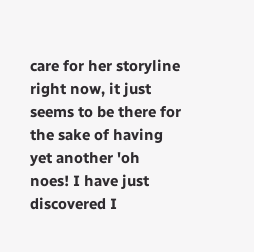care for her storyline right now, it just seems to be there for the sake of having yet another 'oh noes! I have just discovered I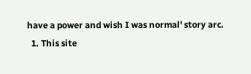have a power and wish I was normal' story arc.
  1. This site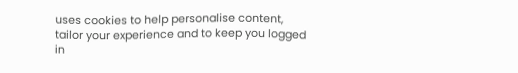uses cookies to help personalise content, tailor your experience and to keep you logged in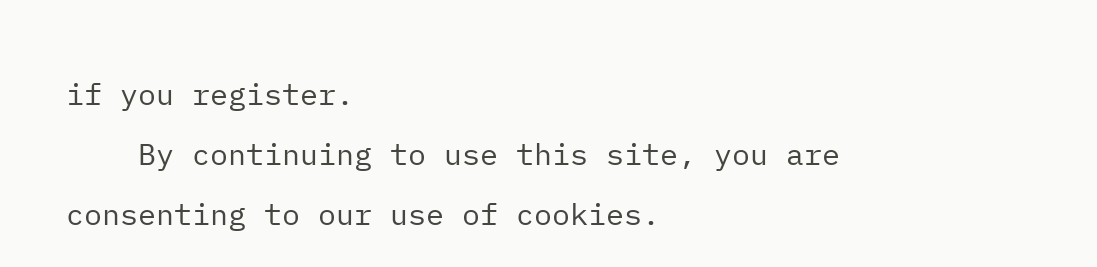if you register.
    By continuing to use this site, you are consenting to our use of cookies.